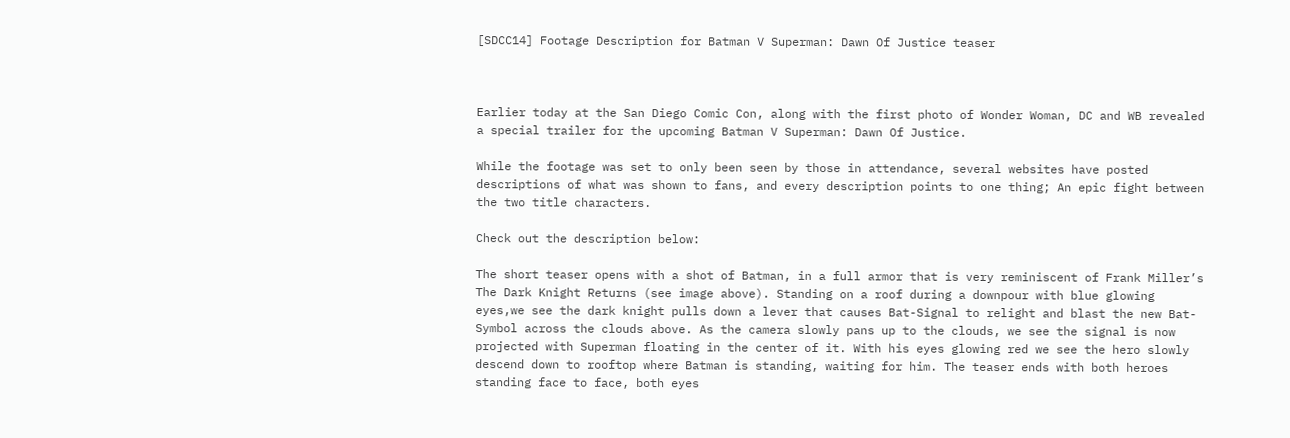[SDCC14] Footage Description for Batman V Superman: Dawn Of Justice teaser



Earlier today at the San Diego Comic Con, along with the first photo of Wonder Woman, DC and WB revealed a special trailer for the upcoming Batman V Superman: Dawn Of Justice.

While the footage was set to only been seen by those in attendance, several websites have posted descriptions of what was shown to fans, and every description points to one thing; An epic fight between the two title characters.

Check out the description below:

The short teaser opens with a shot of Batman, in a full armor that is very reminiscent of Frank Miller’s The Dark Knight Returns (see image above). Standing on a roof during a downpour with blue glowing eyes,we see the dark knight pulls down a lever that causes Bat-Signal to relight and blast the new Bat-Symbol across the clouds above. As the camera slowly pans up to the clouds, we see the signal is now projected with Superman floating in the center of it. With his eyes glowing red we see the hero slowly descend down to rooftop where Batman is standing, waiting for him. The teaser ends with both heroes standing face to face, both eyes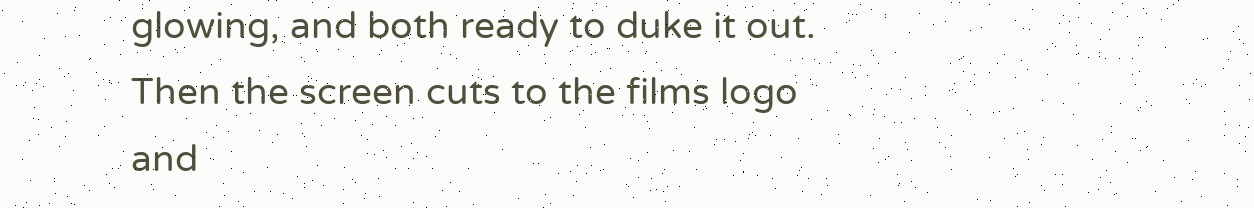glowing, and both ready to duke it out. Then the screen cuts to the films logo and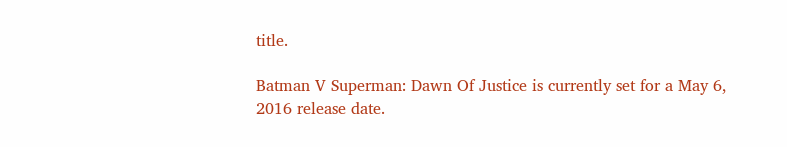title.

Batman V Superman: Dawn Of Justice is currently set for a May 6, 2016 release date.